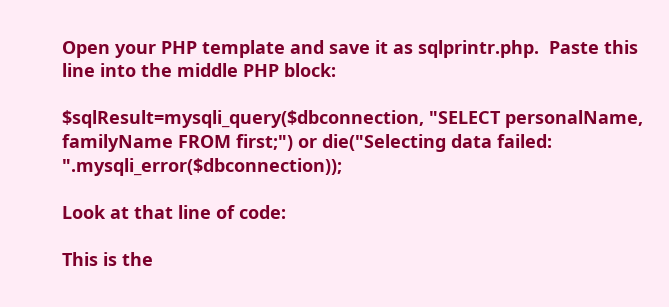Open your PHP template and save it as sqlprintr.php.  Paste this line into the middle PHP block:

$sqlResult=mysqli_query($dbconnection, "SELECT personalName, familyName FROM first;") or die("Selecting data failed: ".mysqli_error($dbconnection));

Look at that line of code:

This is the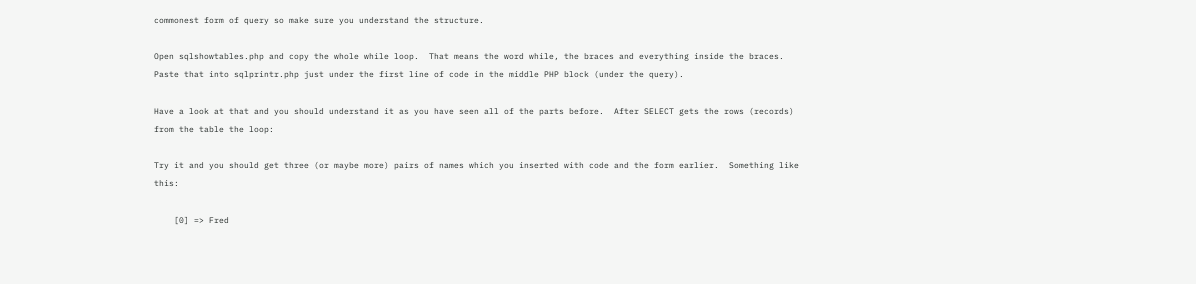commonest form of query so make sure you understand the structure.

Open sqlshowtables.php and copy the whole while loop.  That means the word while, the braces and everything inside the braces.  Paste that into sqlprintr.php just under the first line of code in the middle PHP block (under the query).

Have a look at that and you should understand it as you have seen all of the parts before.  After SELECT gets the rows (records) from the table the loop:

Try it and you should get three (or maybe more) pairs of names which you inserted with code and the form earlier.  Something like this:

    [0] => Fred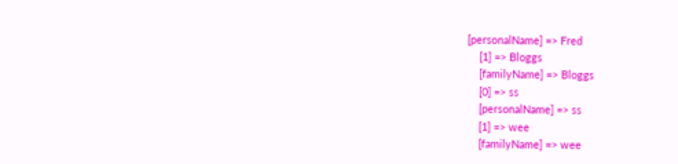[personalName] => Fred
    [1] => Bloggs
    [familyName] => Bloggs
    [0] => ss
    [personalName] => ss
    [1] => wee
    [familyName] => wee